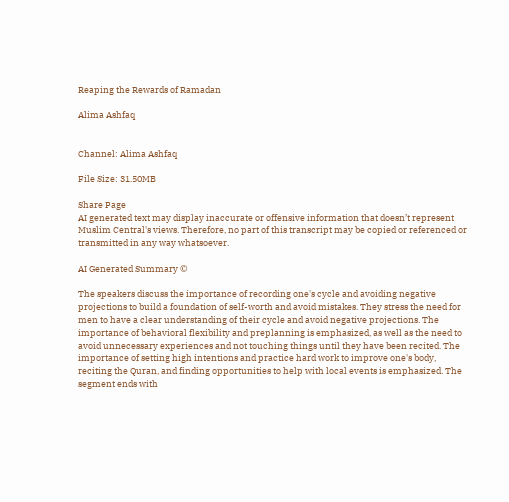Reaping the Rewards of Ramadan

Alima Ashfaq


Channel: Alima Ashfaq

File Size: 31.50MB

Share Page
AI generated text may display inaccurate or offensive information that doesn’t represent Muslim Central's views. Therefore, no part of this transcript may be copied or referenced or transmitted in any way whatsoever.

AI Generated Summary ©

The speakers discuss the importance of recording one's cycle and avoiding negative projections to build a foundation of self-worth and avoid mistakes. They stress the need for men to have a clear understanding of their cycle and avoid negative projections. The importance of behavioral flexibility and preplanning is emphasized, as well as the need to avoid unnecessary experiences and not touching things until they have been recited. The importance of setting high intentions and practice hard work to improve one's body, reciting the Quran, and finding opportunities to help with local events is emphasized. The segment ends with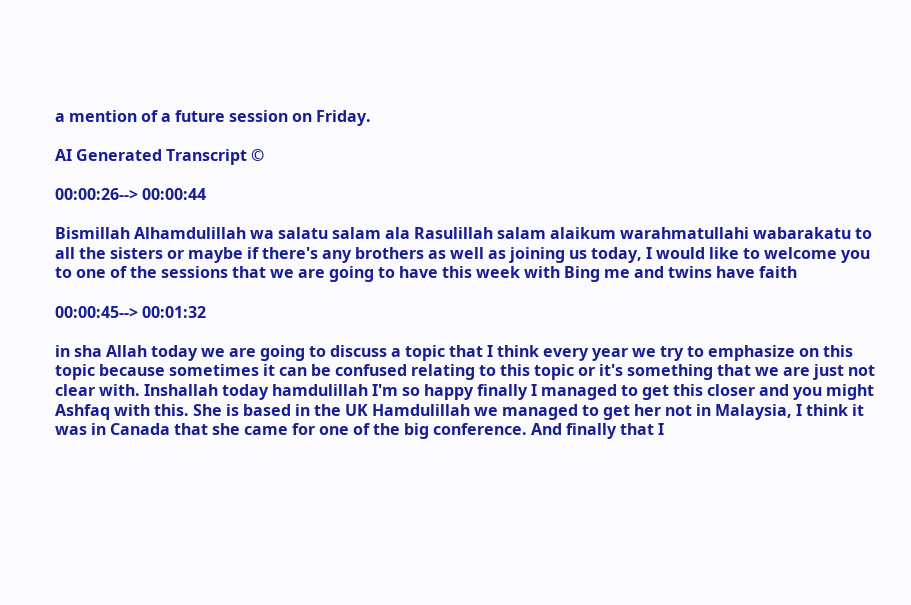a mention of a future session on Friday.

AI Generated Transcript ©

00:00:26--> 00:00:44

Bismillah Alhamdulillah wa salatu salam ala Rasulillah salam alaikum warahmatullahi wabarakatu to all the sisters or maybe if there's any brothers as well as joining us today, I would like to welcome you to one of the sessions that we are going to have this week with Bing me and twins have faith

00:00:45--> 00:01:32

in sha Allah today we are going to discuss a topic that I think every year we try to emphasize on this topic because sometimes it can be confused relating to this topic or it's something that we are just not clear with. Inshallah today hamdulillah I'm so happy finally I managed to get this closer and you might Ashfaq with this. She is based in the UK Hamdulillah we managed to get her not in Malaysia, I think it was in Canada that she came for one of the big conference. And finally that I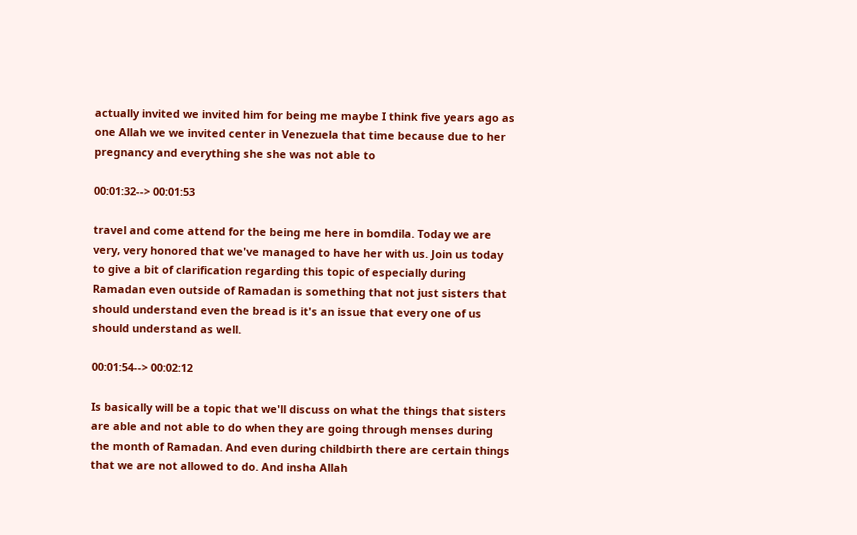actually invited we invited him for being me maybe I think five years ago as one Allah we we invited center in Venezuela that time because due to her pregnancy and everything she she was not able to

00:01:32--> 00:01:53

travel and come attend for the being me here in bomdila. Today we are very, very honored that we've managed to have her with us. Join us today to give a bit of clarification regarding this topic of especially during Ramadan even outside of Ramadan is something that not just sisters that should understand even the bread is it's an issue that every one of us should understand as well.

00:01:54--> 00:02:12

Is basically will be a topic that we'll discuss on what the things that sisters are able and not able to do when they are going through menses during the month of Ramadan. And even during childbirth there are certain things that we are not allowed to do. And insha Allah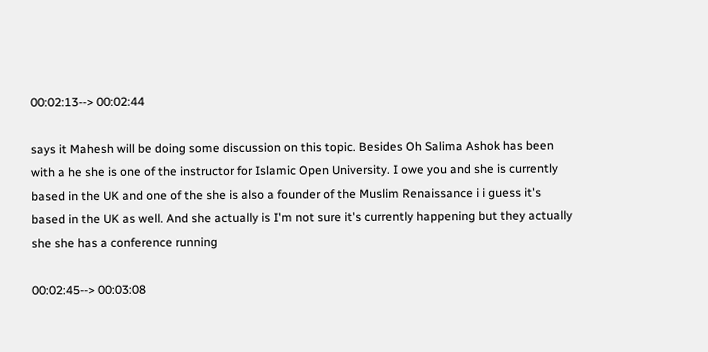00:02:13--> 00:02:44

says it Mahesh will be doing some discussion on this topic. Besides Oh Salima Ashok has been with a he she is one of the instructor for Islamic Open University. I owe you and she is currently based in the UK and one of the she is also a founder of the Muslim Renaissance i i guess it's based in the UK as well. And she actually is I'm not sure it's currently happening but they actually she she has a conference running

00:02:45--> 00:03:08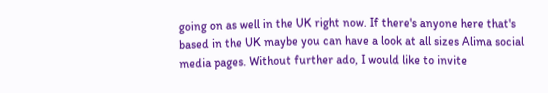going on as well in the UK right now. If there's anyone here that's based in the UK maybe you can have a look at all sizes Alima social media pages. Without further ado, I would like to invite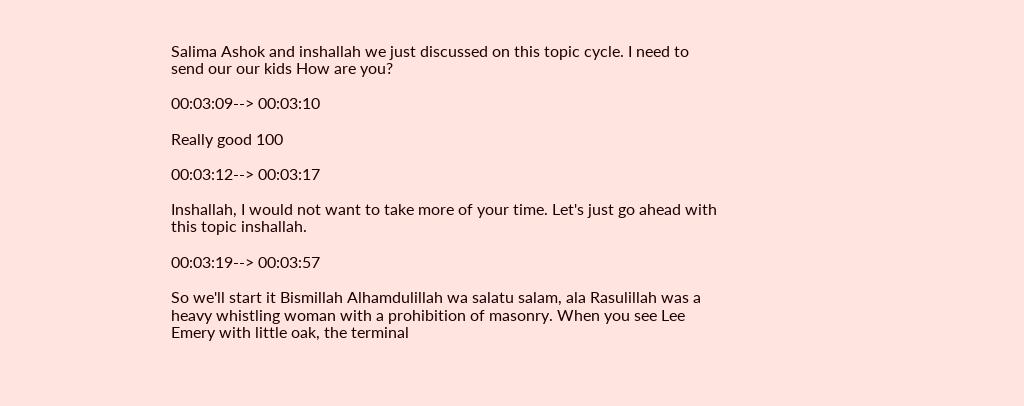Salima Ashok and inshallah we just discussed on this topic cycle. I need to send our our kids How are you?

00:03:09--> 00:03:10

Really good 100

00:03:12--> 00:03:17

Inshallah, I would not want to take more of your time. Let's just go ahead with this topic inshallah.

00:03:19--> 00:03:57

So we'll start it Bismillah Alhamdulillah wa salatu salam, ala Rasulillah was a heavy whistling woman with a prohibition of masonry. When you see Lee Emery with little oak, the terminal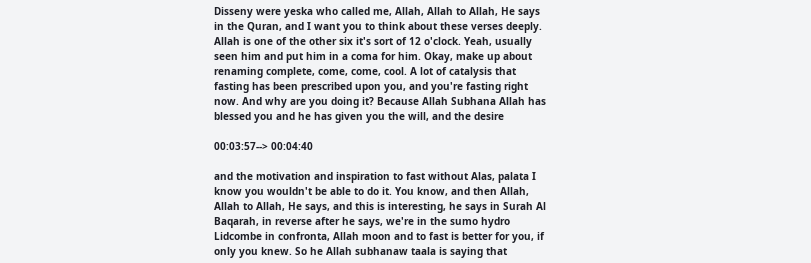Disseny were yeska who called me, Allah, Allah to Allah, He says in the Quran, and I want you to think about these verses deeply. Allah is one of the other six it's sort of 12 o'clock. Yeah, usually seen him and put him in a coma for him. Okay, make up about renaming complete, come, come, cool. A lot of catalysis that fasting has been prescribed upon you, and you're fasting right now. And why are you doing it? Because Allah Subhana Allah has blessed you and he has given you the will, and the desire

00:03:57--> 00:04:40

and the motivation and inspiration to fast without Alas, palata I know you wouldn't be able to do it. You know, and then Allah, Allah to Allah, He says, and this is interesting, he says in Surah Al Baqarah, in reverse after he says, we're in the sumo hydro Lidcombe in confronta, Allah moon and to fast is better for you, if only you knew. So he Allah subhanaw taala is saying that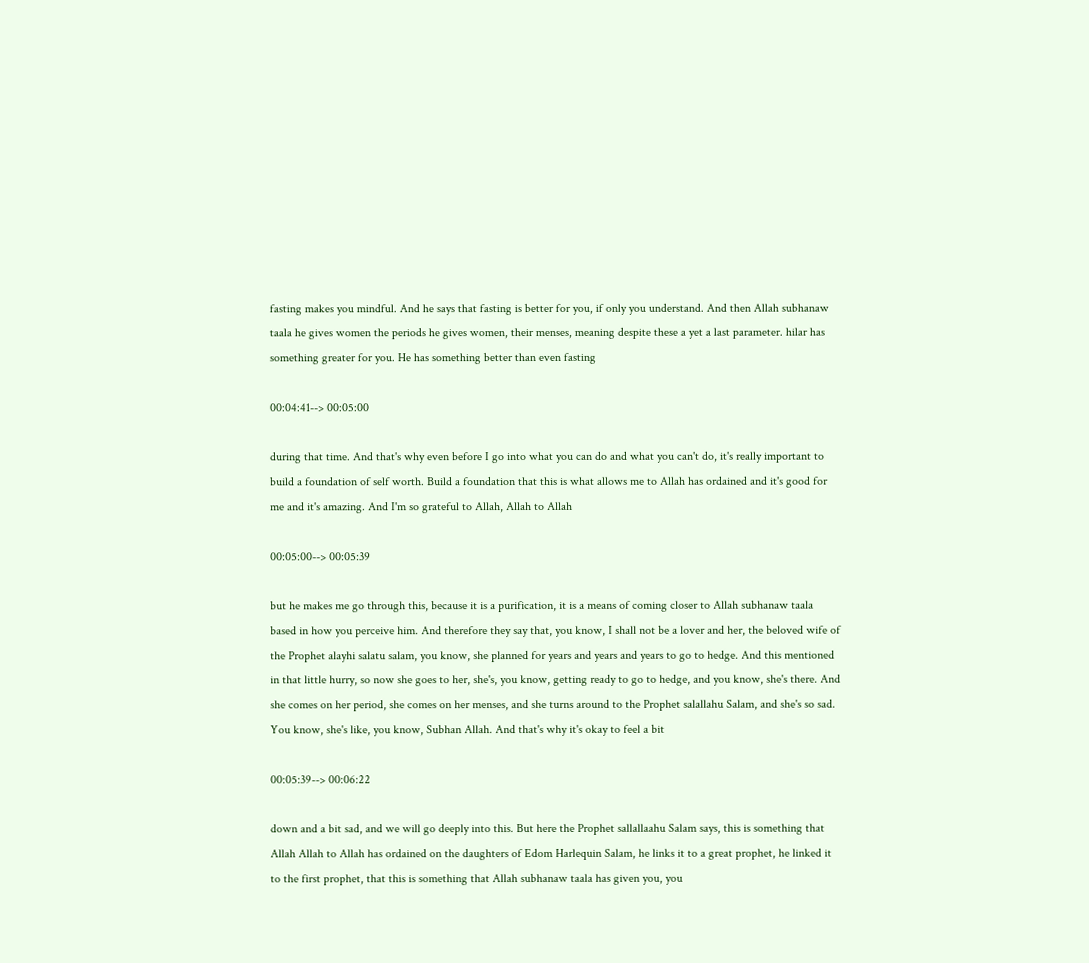fasting makes you mindful. And he says that fasting is better for you, if only you understand. And then Allah subhanaw taala he gives women the periods he gives women, their menses, meaning despite these a yet a last parameter. hilar has something greater for you. He has something better than even fasting

00:04:41--> 00:05:00

during that time. And that's why even before I go into what you can do and what you can't do, it's really important to build a foundation of self worth. Build a foundation that this is what allows me to Allah has ordained and it's good for me and it's amazing. And I'm so grateful to Allah, Allah to Allah

00:05:00--> 00:05:39

but he makes me go through this, because it is a purification, it is a means of coming closer to Allah subhanaw taala based in how you perceive him. And therefore they say that, you know, I shall not be a lover and her, the beloved wife of the Prophet alayhi salatu salam, you know, she planned for years and years and years to go to hedge. And this mentioned in that little hurry, so now she goes to her, she's, you know, getting ready to go to hedge, and you know, she's there. And she comes on her period, she comes on her menses, and she turns around to the Prophet salallahu Salam, and she's so sad. You know, she's like, you know, Subhan Allah. And that's why it's okay to feel a bit

00:05:39--> 00:06:22

down and a bit sad, and we will go deeply into this. But here the Prophet sallallaahu Salam says, this is something that Allah Allah to Allah has ordained on the daughters of Edom Harlequin Salam, he links it to a great prophet, he linked it to the first prophet, that this is something that Allah subhanaw taala has given you, you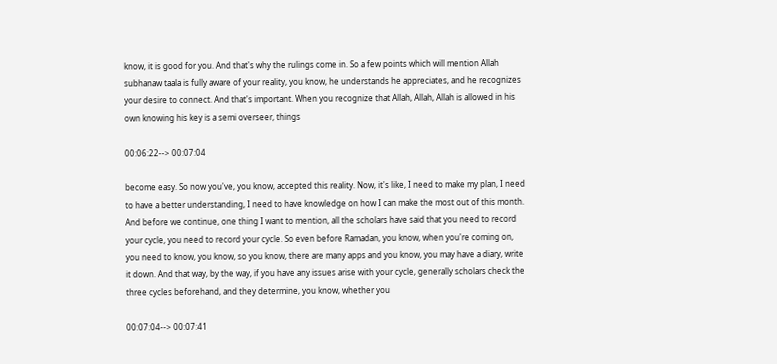know, it is good for you. And that's why the rulings come in. So a few points which will mention Allah subhanaw taala is fully aware of your reality, you know, he understands he appreciates, and he recognizes your desire to connect. And that's important. When you recognize that Allah, Allah, Allah is allowed in his own knowing his key is a semi overseer, things

00:06:22--> 00:07:04

become easy. So now you've, you know, accepted this reality. Now, it's like, I need to make my plan, I need to have a better understanding, I need to have knowledge on how I can make the most out of this month. And before we continue, one thing I want to mention, all the scholars have said that you need to record your cycle, you need to record your cycle. So even before Ramadan, you know, when you're coming on, you need to know, you know, so you know, there are many apps and you know, you may have a diary, write it down. And that way, by the way, if you have any issues arise with your cycle, generally scholars check the three cycles beforehand, and they determine, you know, whether you

00:07:04--> 00:07:41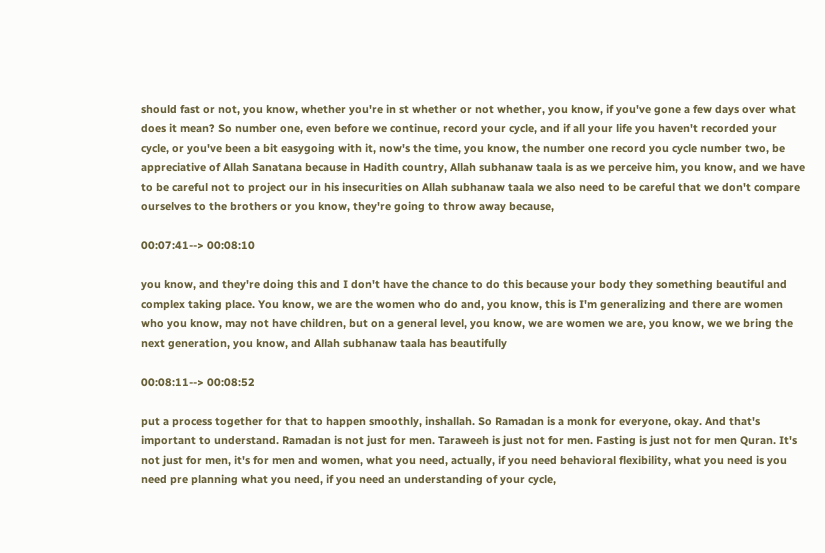should fast or not, you know, whether you're in st whether or not whether, you know, if you've gone a few days over what does it mean? So number one, even before we continue, record your cycle, and if all your life you haven't recorded your cycle, or you've been a bit easygoing with it, now's the time, you know, the number one record you cycle number two, be appreciative of Allah Sanatana because in Hadith country, Allah subhanaw taala is as we perceive him, you know, and we have to be careful not to project our in his insecurities on Allah subhanaw taala we also need to be careful that we don't compare ourselves to the brothers or you know, they're going to throw away because,

00:07:41--> 00:08:10

you know, and they're doing this and I don't have the chance to do this because your body they something beautiful and complex taking place. You know, we are the women who do and, you know, this is I'm generalizing and there are women who you know, may not have children, but on a general level, you know, we are women we are, you know, we we bring the next generation, you know, and Allah subhanaw taala has beautifully

00:08:11--> 00:08:52

put a process together for that to happen smoothly, inshallah. So Ramadan is a monk for everyone, okay. And that's important to understand. Ramadan is not just for men. Taraweeh is just not for men. Fasting is just not for men Quran. It's not just for men, it's for men and women, what you need, actually, if you need behavioral flexibility, what you need is you need pre planning what you need, if you need an understanding of your cycle,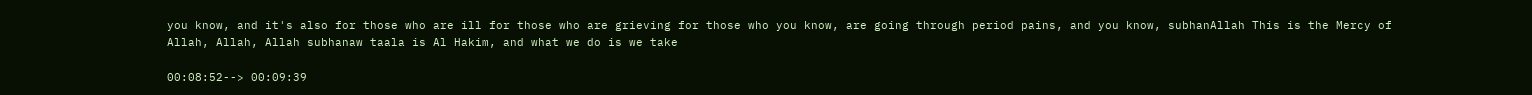you know, and it's also for those who are ill for those who are grieving for those who you know, are going through period pains, and you know, subhanAllah This is the Mercy of Allah, Allah, Allah subhanaw taala is Al Hakim, and what we do is we take

00:08:52--> 00:09:39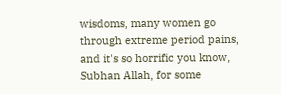wisdoms, many women go through extreme period pains, and it's so horrific you know, Subhan Allah, for some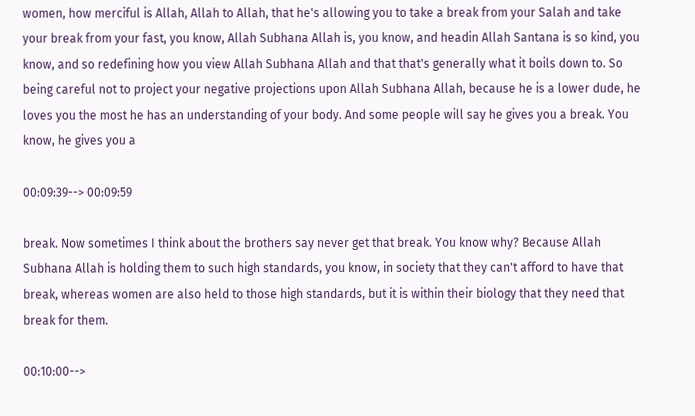women, how merciful is Allah, Allah to Allah, that he's allowing you to take a break from your Salah and take your break from your fast, you know, Allah Subhana Allah is, you know, and headin Allah Santana is so kind, you know, and so redefining how you view Allah Subhana Allah and that that's generally what it boils down to. So being careful not to project your negative projections upon Allah Subhana Allah, because he is a lower dude, he loves you the most he has an understanding of your body. And some people will say he gives you a break. You know, he gives you a

00:09:39--> 00:09:59

break. Now sometimes I think about the brothers say never get that break. You know why? Because Allah Subhana Allah is holding them to such high standards, you know, in society that they can't afford to have that break, whereas women are also held to those high standards, but it is within their biology that they need that break for them.

00:10:00-->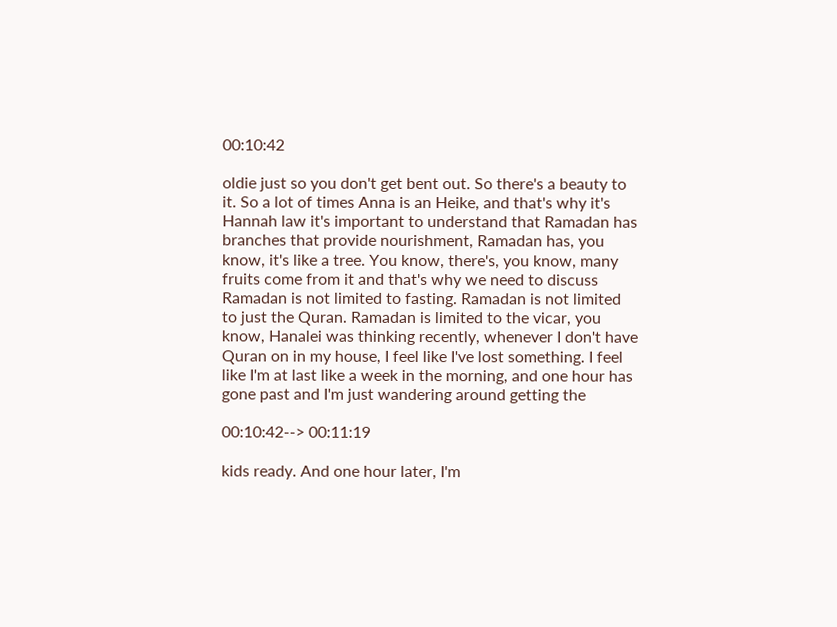00:10:42

oldie just so you don't get bent out. So there's a beauty to it. So a lot of times Anna is an Heike, and that's why it's Hannah law it's important to understand that Ramadan has branches that provide nourishment, Ramadan has, you know, it's like a tree. You know, there's, you know, many fruits come from it and that's why we need to discuss Ramadan is not limited to fasting. Ramadan is not limited to just the Quran. Ramadan is limited to the vicar, you know, Hanalei was thinking recently, whenever I don't have Quran on in my house, I feel like I've lost something. I feel like I'm at last like a week in the morning, and one hour has gone past and I'm just wandering around getting the

00:10:42--> 00:11:19

kids ready. And one hour later, I'm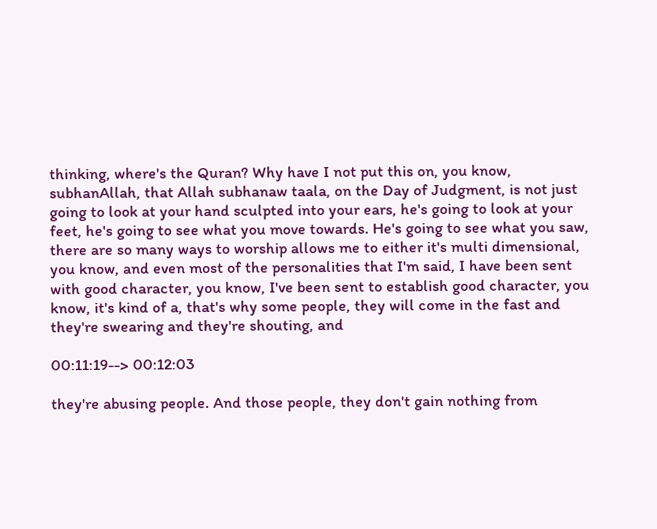thinking, where's the Quran? Why have I not put this on, you know, subhanAllah, that Allah subhanaw taala, on the Day of Judgment, is not just going to look at your hand sculpted into your ears, he's going to look at your feet, he's going to see what you move towards. He's going to see what you saw, there are so many ways to worship allows me to either it's multi dimensional, you know, and even most of the personalities that I'm said, I have been sent with good character, you know, I've been sent to establish good character, you know, it's kind of a, that's why some people, they will come in the fast and they're swearing and they're shouting, and

00:11:19--> 00:12:03

they're abusing people. And those people, they don't gain nothing from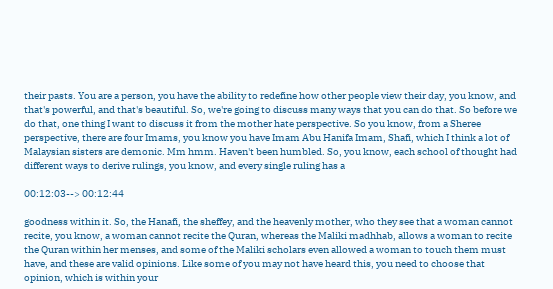their pasts. You are a person, you have the ability to redefine how other people view their day, you know, and that's powerful, and that's beautiful. So, we're going to discuss many ways that you can do that. So before we do that, one thing I want to discuss it from the mother hate perspective. So you know, from a Sheree perspective, there are four Imams, you know you have Imam Abu Hanifa Imam, Shafi, which I think a lot of Malaysian sisters are demonic. Mm hmm. Haven't been humbled. So, you know, each school of thought had different ways to derive rulings, you know, and every single ruling has a

00:12:03--> 00:12:44

goodness within it. So, the Hanafi, the sheffey, and the heavenly mother, who they see that a woman cannot recite, you know, a woman cannot recite the Quran, whereas the Maliki madhhab, allows a woman to recite the Quran within her menses, and some of the Maliki scholars even allowed a woman to touch them must have, and these are valid opinions. Like some of you may not have heard this, you need to choose that opinion, which is within your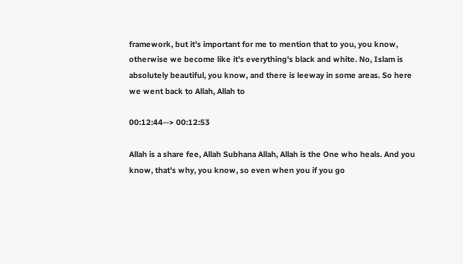framework, but it's important for me to mention that to you, you know, otherwise we become like it's everything's black and white. No, Islam is absolutely beautiful, you know, and there is leeway in some areas. So here we went back to Allah, Allah to

00:12:44--> 00:12:53

Allah is a share fee, Allah Subhana Allah, Allah is the One who heals. And you know, that's why, you know, so even when you if you go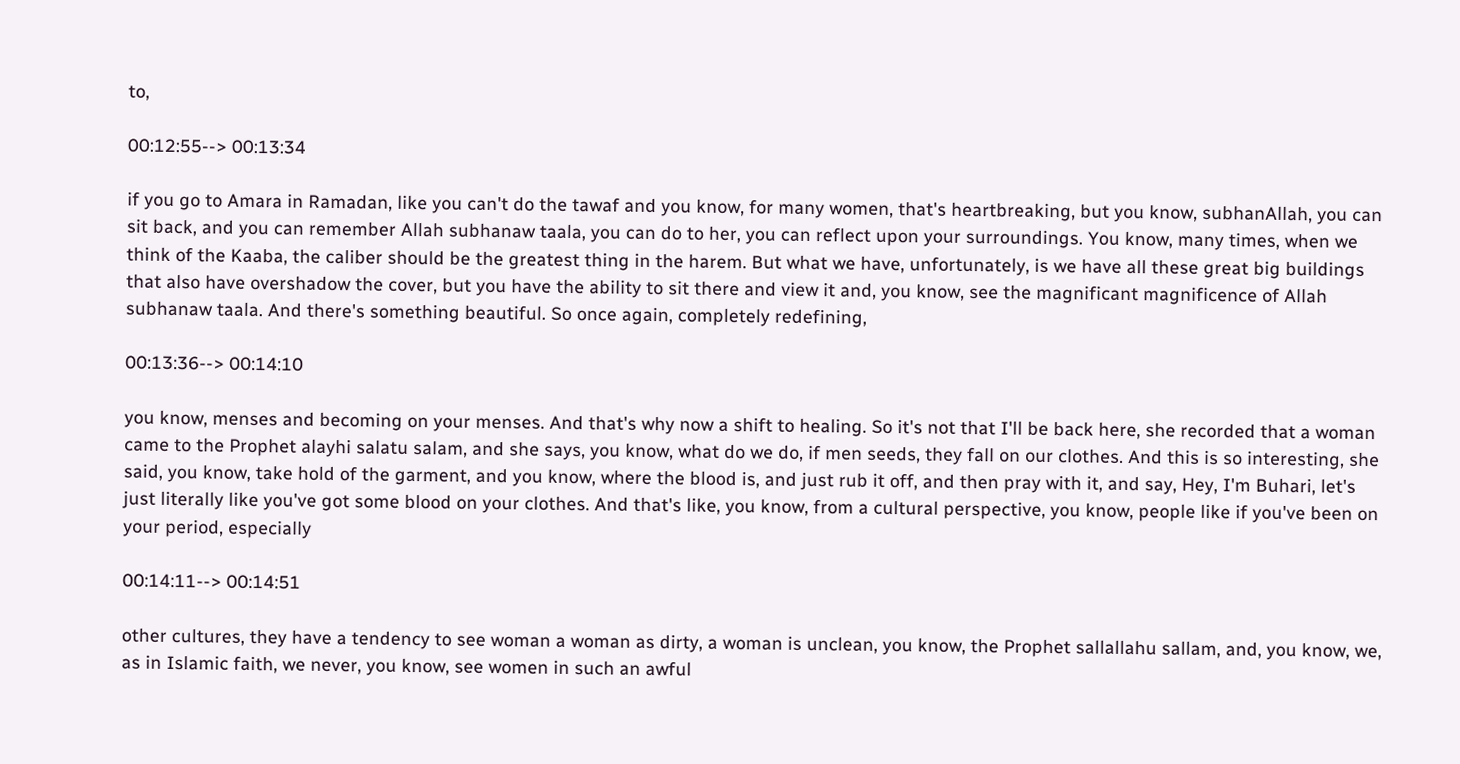to,

00:12:55--> 00:13:34

if you go to Amara in Ramadan, like you can't do the tawaf and you know, for many women, that's heartbreaking, but you know, subhanAllah, you can sit back, and you can remember Allah subhanaw taala, you can do to her, you can reflect upon your surroundings. You know, many times, when we think of the Kaaba, the caliber should be the greatest thing in the harem. But what we have, unfortunately, is we have all these great big buildings that also have overshadow the cover, but you have the ability to sit there and view it and, you know, see the magnificant magnificence of Allah subhanaw taala. And there's something beautiful. So once again, completely redefining,

00:13:36--> 00:14:10

you know, menses and becoming on your menses. And that's why now a shift to healing. So it's not that I'll be back here, she recorded that a woman came to the Prophet alayhi salatu salam, and she says, you know, what do we do, if men seeds, they fall on our clothes. And this is so interesting, she said, you know, take hold of the garment, and you know, where the blood is, and just rub it off, and then pray with it, and say, Hey, I'm Buhari, let's just literally like you've got some blood on your clothes. And that's like, you know, from a cultural perspective, you know, people like if you've been on your period, especially

00:14:11--> 00:14:51

other cultures, they have a tendency to see woman a woman as dirty, a woman is unclean, you know, the Prophet sallallahu sallam, and, you know, we, as in Islamic faith, we never, you know, see women in such an awful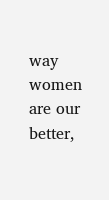way women are our better,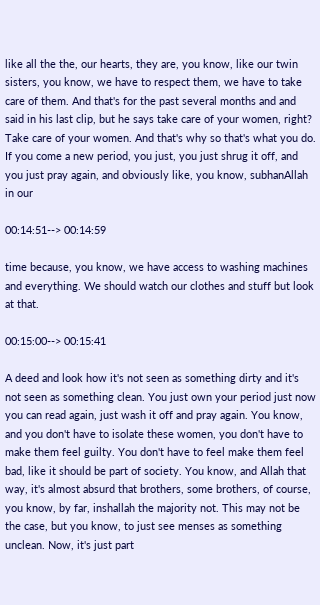like all the the, our hearts, they are, you know, like our twin sisters, you know, we have to respect them, we have to take care of them. And that's for the past several months and and said in his last clip, but he says take care of your women, right? Take care of your women. And that's why so that's what you do. If you come a new period, you just, you just shrug it off, and you just pray again, and obviously like, you know, subhanAllah in our

00:14:51--> 00:14:59

time because, you know, we have access to washing machines and everything. We should watch our clothes and stuff but look at that.

00:15:00--> 00:15:41

A deed and look how it's not seen as something dirty and it's not seen as something clean. You just own your period just now you can read again, just wash it off and pray again. You know, and you don't have to isolate these women, you don't have to make them feel guilty. You don't have to feel make them feel bad, like it should be part of society. You know, and Allah that way, it's almost absurd that brothers, some brothers, of course, you know, by far, inshallah the majority not. This may not be the case, but you know, to just see menses as something unclean. Now, it's just part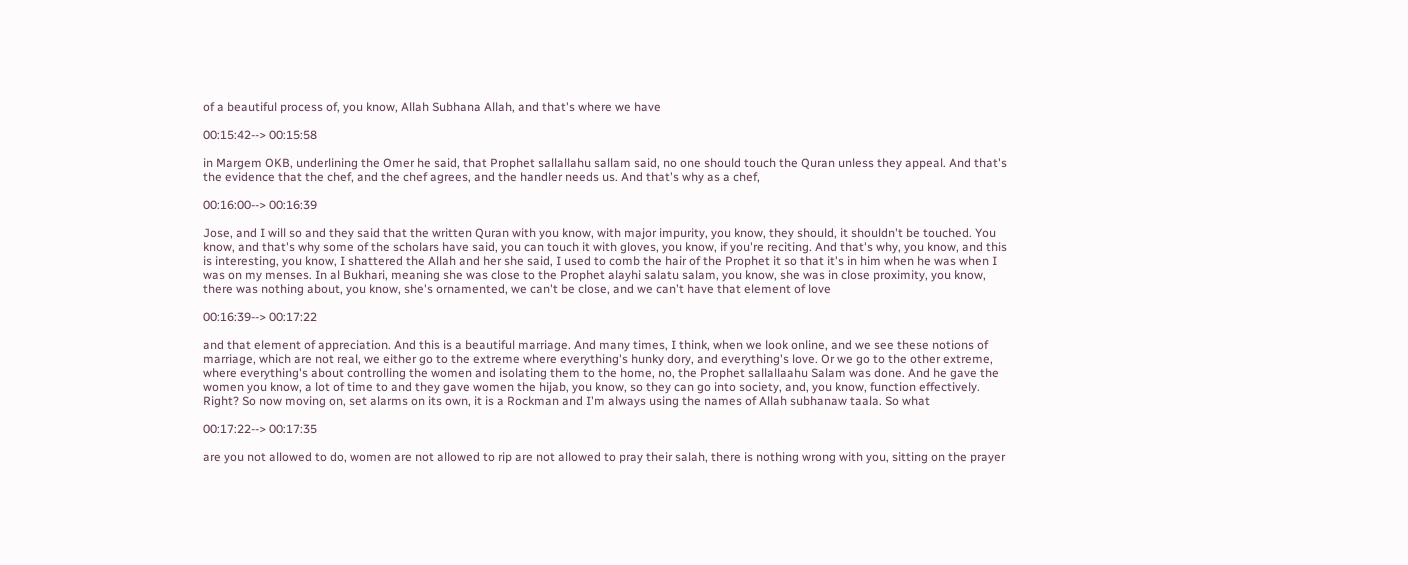of a beautiful process of, you know, Allah Subhana Allah, and that's where we have

00:15:42--> 00:15:58

in Margem OKB, underlining the Omer he said, that Prophet sallallahu sallam said, no one should touch the Quran unless they appeal. And that's the evidence that the chef, and the chef agrees, and the handler needs us. And that's why as a chef,

00:16:00--> 00:16:39

Jose, and I will so and they said that the written Quran with you know, with major impurity, you know, they should, it shouldn't be touched. You know, and that's why some of the scholars have said, you can touch it with gloves, you know, if you're reciting. And that's why, you know, and this is interesting, you know, I shattered the Allah and her she said, I used to comb the hair of the Prophet it so that it's in him when he was when I was on my menses. In al Bukhari, meaning she was close to the Prophet alayhi salatu salam, you know, she was in close proximity, you know, there was nothing about, you know, she's ornamented, we can't be close, and we can't have that element of love

00:16:39--> 00:17:22

and that element of appreciation. And this is a beautiful marriage. And many times, I think, when we look online, and we see these notions of marriage, which are not real, we either go to the extreme where everything's hunky dory, and everything's love. Or we go to the other extreme, where everything's about controlling the women and isolating them to the home, no, the Prophet sallallaahu Salam was done. And he gave the women you know, a lot of time to and they gave women the hijab, you know, so they can go into society, and, you know, function effectively. Right? So now moving on, set alarms on its own, it is a Rockman and I'm always using the names of Allah subhanaw taala. So what

00:17:22--> 00:17:35

are you not allowed to do, women are not allowed to rip are not allowed to pray their salah, there is nothing wrong with you, sitting on the prayer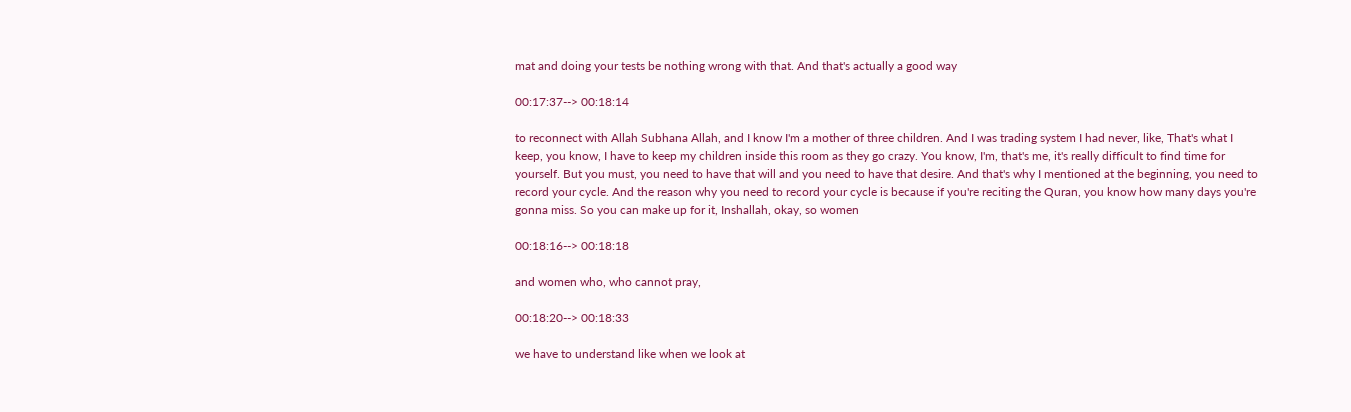mat and doing your tests be nothing wrong with that. And that's actually a good way

00:17:37--> 00:18:14

to reconnect with Allah Subhana Allah, and I know I'm a mother of three children. And I was trading system I had never, like, That's what I keep, you know, I have to keep my children inside this room as they go crazy. You know, I'm, that's me, it's really difficult to find time for yourself. But you must, you need to have that will and you need to have that desire. And that's why I mentioned at the beginning, you need to record your cycle. And the reason why you need to record your cycle is because if you're reciting the Quran, you know how many days you're gonna miss. So you can make up for it, Inshallah, okay, so women

00:18:16--> 00:18:18

and women who, who cannot pray,

00:18:20--> 00:18:33

we have to understand like when we look at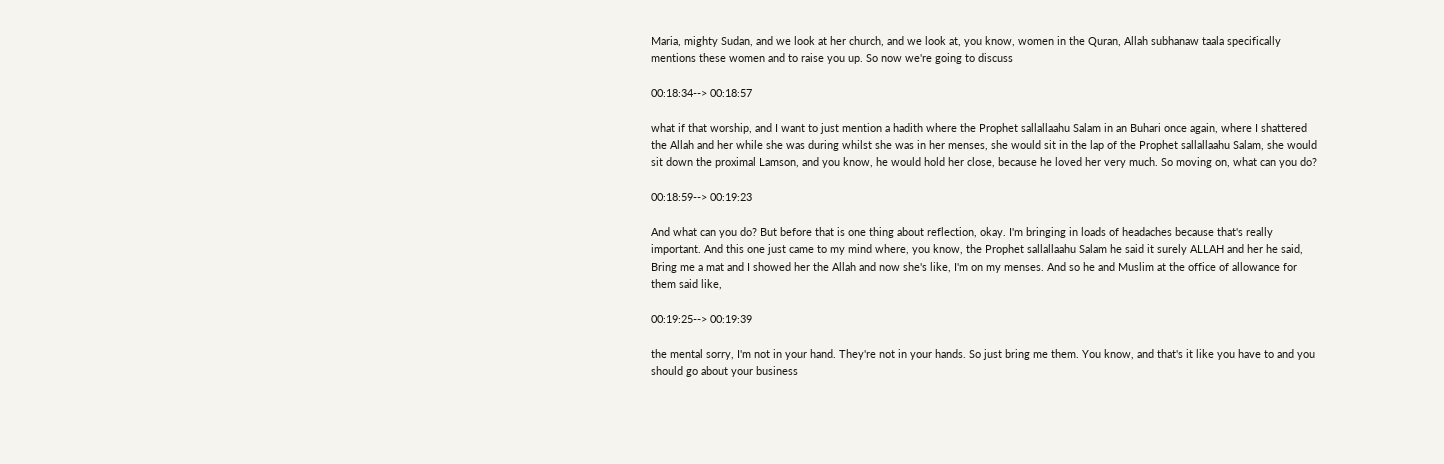Maria, mighty Sudan, and we look at her church, and we look at, you know, women in the Quran, Allah subhanaw taala specifically mentions these women and to raise you up. So now we're going to discuss

00:18:34--> 00:18:57

what if that worship, and I want to just mention a hadith where the Prophet sallallaahu Salam in an Buhari once again, where I shattered the Allah and her while she was during whilst she was in her menses, she would sit in the lap of the Prophet sallallaahu Salam, she would sit down the proximal Lamson, and you know, he would hold her close, because he loved her very much. So moving on, what can you do?

00:18:59--> 00:19:23

And what can you do? But before that is one thing about reflection, okay. I'm bringing in loads of headaches because that's really important. And this one just came to my mind where, you know, the Prophet sallallaahu Salam he said it surely ALLAH and her he said, Bring me a mat and I showed her the Allah and now she's like, I'm on my menses. And so he and Muslim at the office of allowance for them said like,

00:19:25--> 00:19:39

the mental sorry, I'm not in your hand. They're not in your hands. So just bring me them. You know, and that's it like you have to and you should go about your business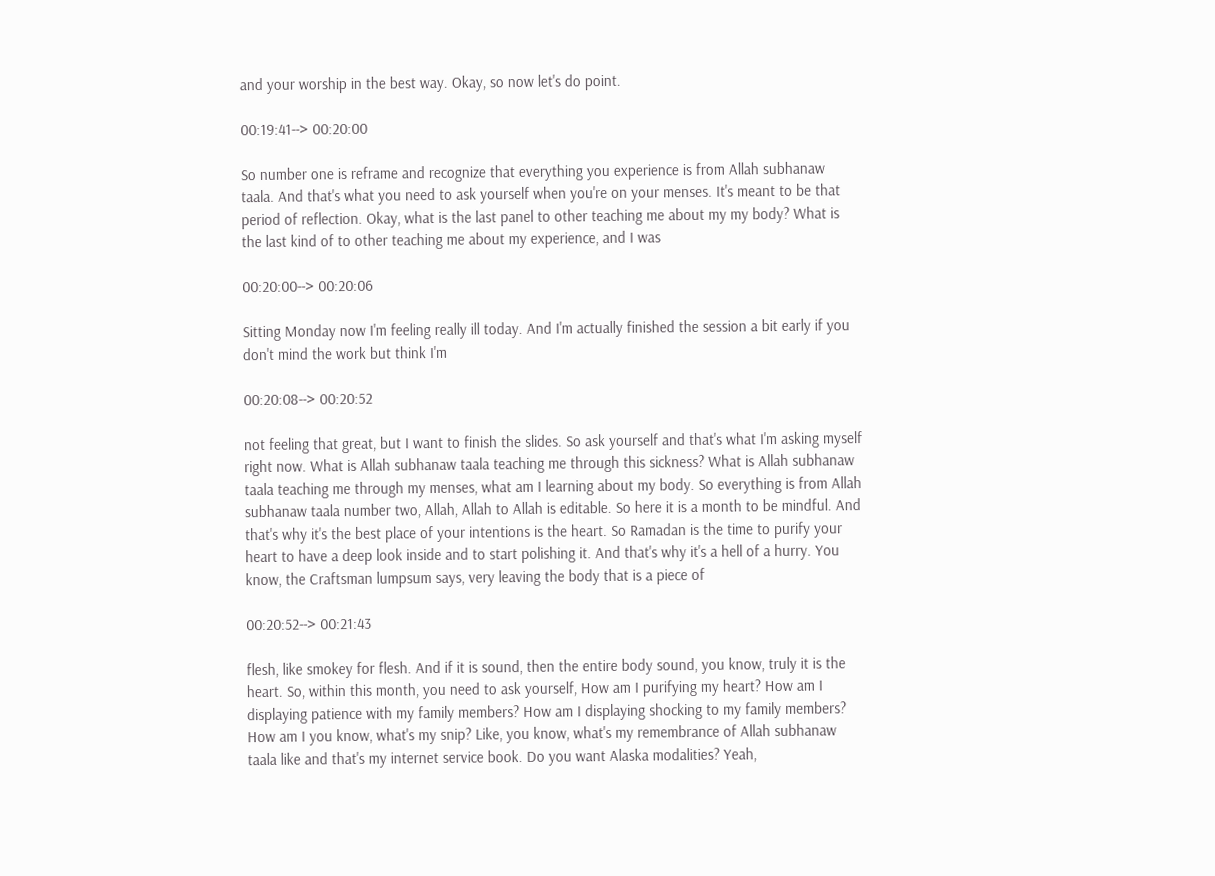and your worship in the best way. Okay, so now let's do point.

00:19:41--> 00:20:00

So number one is reframe and recognize that everything you experience is from Allah subhanaw taala. And that's what you need to ask yourself when you're on your menses. It's meant to be that period of reflection. Okay, what is the last panel to other teaching me about my my body? What is the last kind of to other teaching me about my experience, and I was

00:20:00--> 00:20:06

Sitting Monday now I'm feeling really ill today. And I'm actually finished the session a bit early if you don't mind the work but think I'm

00:20:08--> 00:20:52

not feeling that great, but I want to finish the slides. So ask yourself and that's what I'm asking myself right now. What is Allah subhanaw taala teaching me through this sickness? What is Allah subhanaw taala teaching me through my menses, what am I learning about my body. So everything is from Allah subhanaw taala number two, Allah, Allah to Allah is editable. So here it is a month to be mindful. And that's why it's the best place of your intentions is the heart. So Ramadan is the time to purify your heart to have a deep look inside and to start polishing it. And that's why it's a hell of a hurry. You know, the Craftsman lumpsum says, very leaving the body that is a piece of

00:20:52--> 00:21:43

flesh, like smokey for flesh. And if it is sound, then the entire body sound, you know, truly it is the heart. So, within this month, you need to ask yourself, How am I purifying my heart? How am I displaying patience with my family members? How am I displaying shocking to my family members? How am I you know, what's my snip? Like, you know, what's my remembrance of Allah subhanaw taala like and that's my internet service book. Do you want Alaska modalities? Yeah,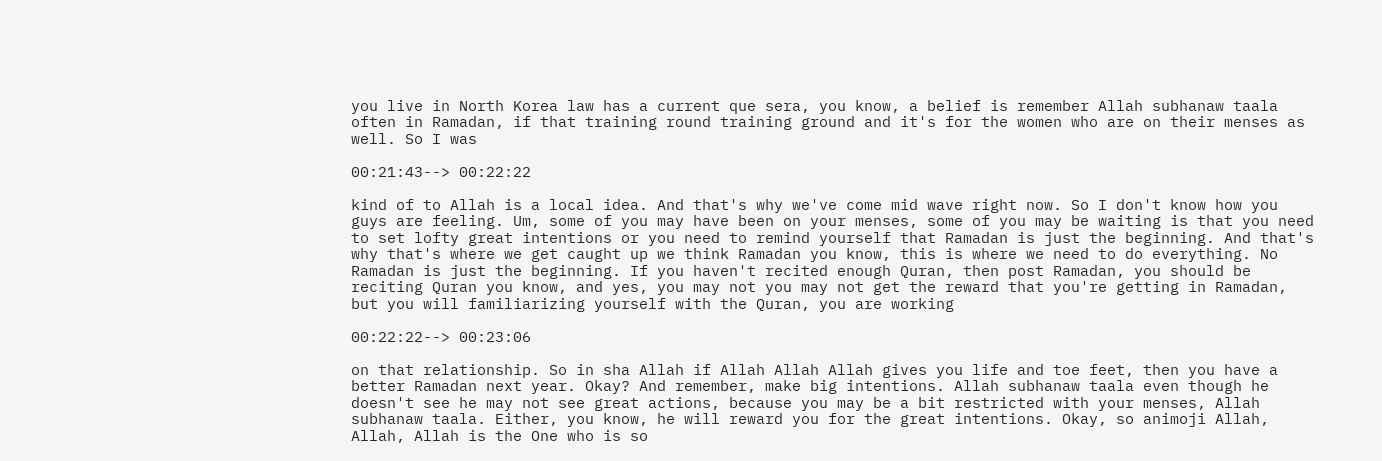you live in North Korea law has a current que sera, you know, a belief is remember Allah subhanaw taala often in Ramadan, if that training round training ground and it's for the women who are on their menses as well. So I was

00:21:43--> 00:22:22

kind of to Allah is a local idea. And that's why we've come mid wave right now. So I don't know how you guys are feeling. Um, some of you may have been on your menses, some of you may be waiting is that you need to set lofty great intentions or you need to remind yourself that Ramadan is just the beginning. And that's why that's where we get caught up we think Ramadan you know, this is where we need to do everything. No Ramadan is just the beginning. If you haven't recited enough Quran, then post Ramadan, you should be reciting Quran you know, and yes, you may not you may not get the reward that you're getting in Ramadan, but you will familiarizing yourself with the Quran, you are working

00:22:22--> 00:23:06

on that relationship. So in sha Allah if Allah Allah Allah gives you life and toe feet, then you have a better Ramadan next year. Okay? And remember, make big intentions. Allah subhanaw taala even though he doesn't see he may not see great actions, because you may be a bit restricted with your menses, Allah subhanaw taala. Either, you know, he will reward you for the great intentions. Okay, so animoji Allah, Allah, Allah is the One who is so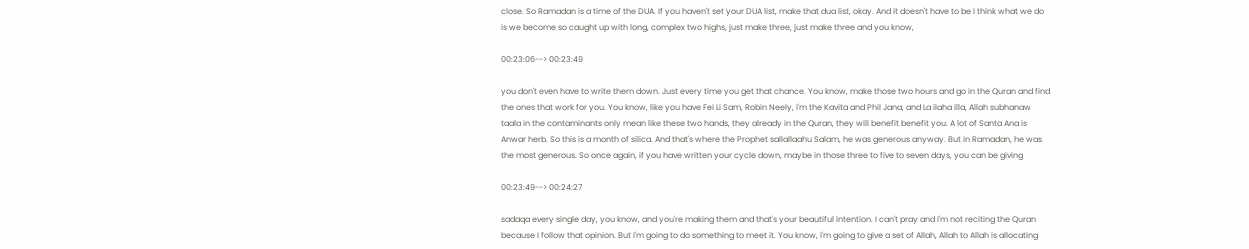close. So Ramadan is a time of the DUA. If you haven't set your DUA list, make that dua list, okay. And it doesn't have to be I think what we do is we become so caught up with long, complex two highs, just make three, just make three and you know,

00:23:06--> 00:23:49

you don't even have to write them down. Just every time you get that chance. You know, make those two hours and go in the Quran and find the ones that work for you. You know, like you have Fei Li Sam, Robin Neely, I'm the Kavita and Phil Jana, and La ilaha illa, Allah subhanaw taala in the contaminants only mean like these two hands, they already in the Quran, they will benefit benefit you. A lot of Santa Ana is Anwar herb. So this is a month of silica. And that's where the Prophet sallallaahu Salam, he was generous anyway. But in Ramadan, he was the most generous. So once again, if you have written your cycle down, maybe in those three to five to seven days, you can be giving

00:23:49--> 00:24:27

sadaqa every single day, you know, and you're making them and that's your beautiful intention. I can't pray and I'm not reciting the Quran because I follow that opinion. But I'm going to do something to meet it. You know, I'm going to give a set of Allah, Allah to Allah is allocating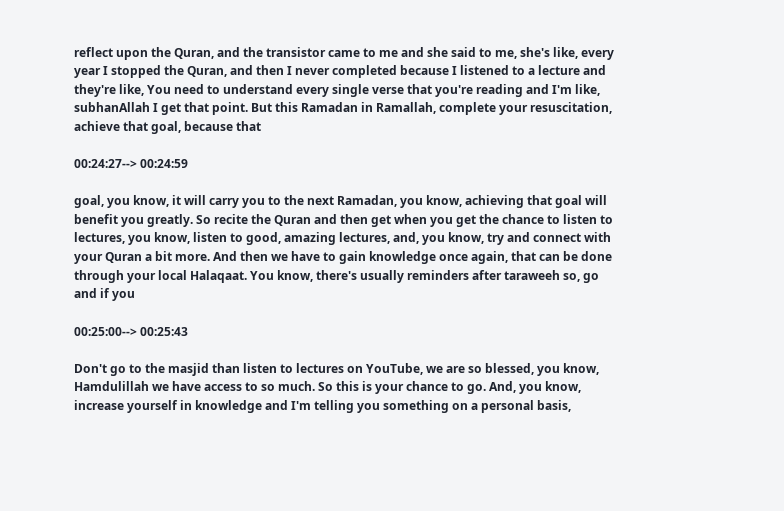reflect upon the Quran, and the transistor came to me and she said to me, she's like, every year I stopped the Quran, and then I never completed because I listened to a lecture and they're like, You need to understand every single verse that you're reading and I'm like, subhanAllah I get that point. But this Ramadan in Ramallah, complete your resuscitation, achieve that goal, because that

00:24:27--> 00:24:59

goal, you know, it will carry you to the next Ramadan, you know, achieving that goal will benefit you greatly. So recite the Quran and then get when you get the chance to listen to lectures, you know, listen to good, amazing lectures, and, you know, try and connect with your Quran a bit more. And then we have to gain knowledge once again, that can be done through your local Halaqaat. You know, there's usually reminders after taraweeh so, go and if you

00:25:00--> 00:25:43

Don't go to the masjid than listen to lectures on YouTube, we are so blessed, you know, Hamdulillah we have access to so much. So this is your chance to go. And, you know, increase yourself in knowledge and I'm telling you something on a personal basis,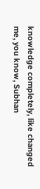knowledge completely, like changed me, you know, Subhan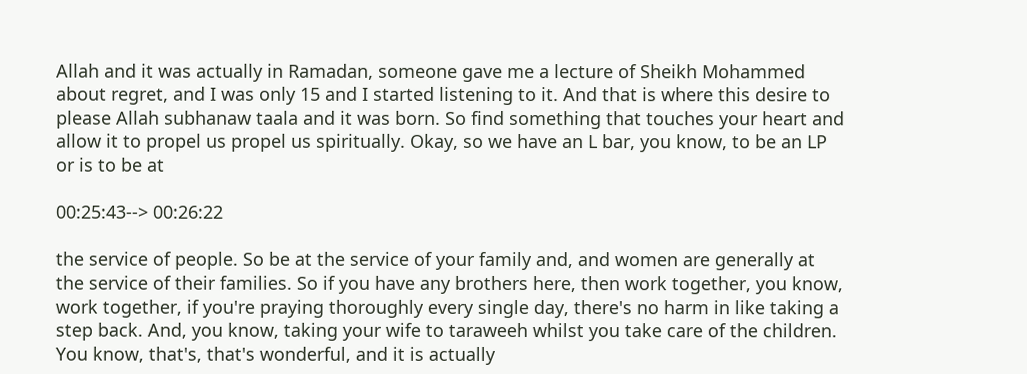Allah and it was actually in Ramadan, someone gave me a lecture of Sheikh Mohammed about regret, and I was only 15 and I started listening to it. And that is where this desire to please Allah subhanaw taala and it was born. So find something that touches your heart and allow it to propel us propel us spiritually. Okay, so we have an L bar, you know, to be an LP or is to be at

00:25:43--> 00:26:22

the service of people. So be at the service of your family and, and women are generally at the service of their families. So if you have any brothers here, then work together, you know, work together, if you're praying thoroughly every single day, there's no harm in like taking a step back. And, you know, taking your wife to taraweeh whilst you take care of the children. You know, that's, that's wonderful, and it is actually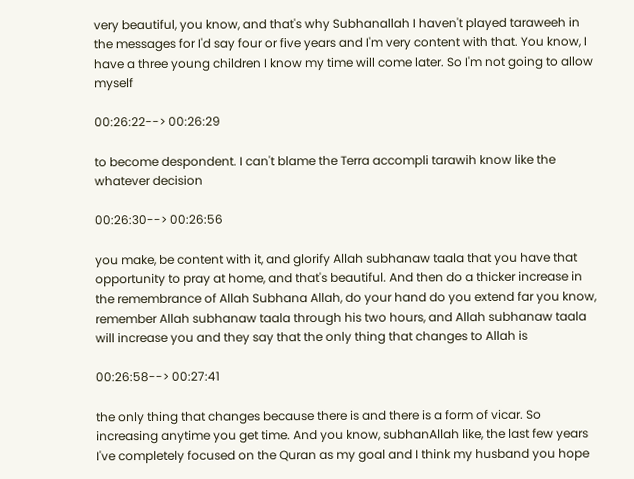very beautiful, you know, and that's why Subhanallah I haven't played taraweeh in the messages for I'd say four or five years and I'm very content with that. You know, I have a three young children I know my time will come later. So I'm not going to allow myself

00:26:22--> 00:26:29

to become despondent. I can't blame the Terra accompli tarawih know like the whatever decision

00:26:30--> 00:26:56

you make, be content with it, and glorify Allah subhanaw taala that you have that opportunity to pray at home, and that's beautiful. And then do a thicker increase in the remembrance of Allah Subhana Allah, do your hand do you extend far you know, remember Allah subhanaw taala through his two hours, and Allah subhanaw taala will increase you and they say that the only thing that changes to Allah is

00:26:58--> 00:27:41

the only thing that changes because there is and there is a form of vicar. So increasing anytime you get time. And you know, subhanAllah like, the last few years I've completely focused on the Quran as my goal and I think my husband you hope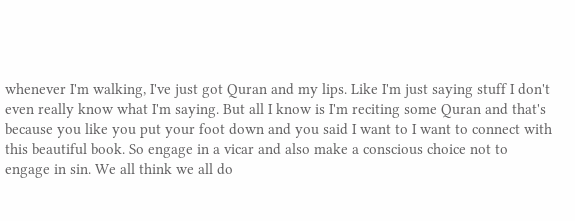whenever I'm walking, I've just got Quran and my lips. Like I'm just saying stuff I don't even really know what I'm saying. But all I know is I'm reciting some Quran and that's because you like you put your foot down and you said I want to I want to connect with this beautiful book. So engage in a vicar and also make a conscious choice not to engage in sin. We all think we all do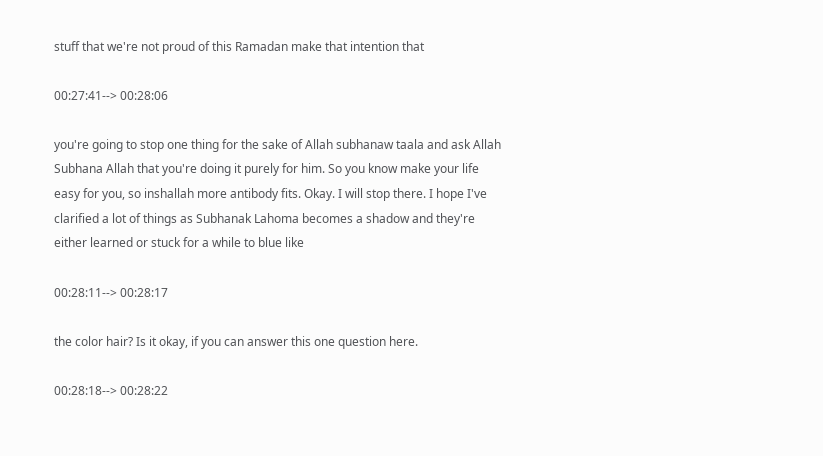stuff that we're not proud of this Ramadan make that intention that

00:27:41--> 00:28:06

you're going to stop one thing for the sake of Allah subhanaw taala and ask Allah Subhana Allah that you're doing it purely for him. So you know make your life easy for you, so inshallah more antibody fits. Okay. I will stop there. I hope I've clarified a lot of things as Subhanak Lahoma becomes a shadow and they're either learned or stuck for a while to blue like

00:28:11--> 00:28:17

the color hair? Is it okay, if you can answer this one question here.

00:28:18--> 00:28:22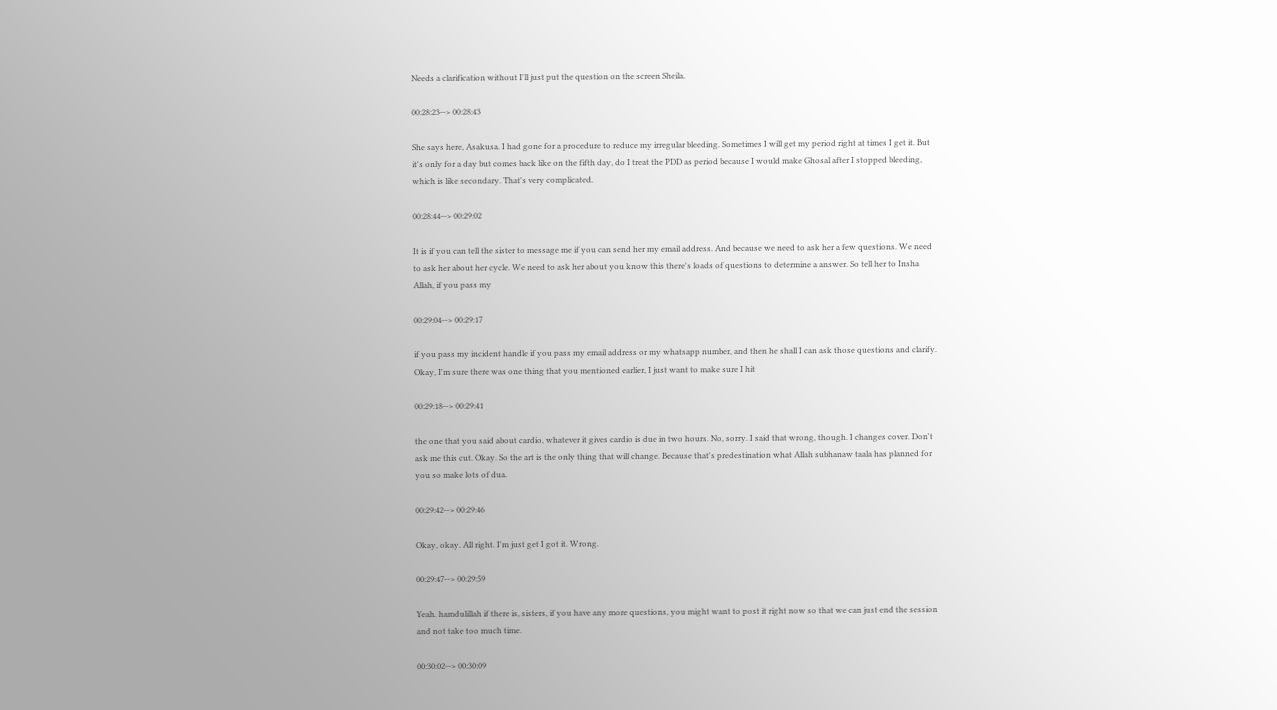Needs a clarification without I'll just put the question on the screen Sheila.

00:28:23--> 00:28:43

She says here, Asakusa. I had gone for a procedure to reduce my irregular bleeding. Sometimes I will get my period right at times I get it. But it's only for a day but comes back like on the fifth day, do I treat the PDD as period because I would make Ghosal after I stopped bleeding, which is like secondary. That's very complicated.

00:28:44--> 00:29:02

It is if you can tell the sister to message me if you can send her my email address. And because we need to ask her a few questions. We need to ask her about her cycle. We need to ask her about you know this there's loads of questions to determine a answer. So tell her to Insha Allah, if you pass my

00:29:04--> 00:29:17

if you pass my incident handle if you pass my email address or my whatsapp number, and then he shall I can ask those questions and clarify. Okay, I'm sure there was one thing that you mentioned earlier, I just want to make sure I hit

00:29:18--> 00:29:41

the one that you said about cardio, whatever it gives cardio is due in two hours. No, sorry. I said that wrong, though. I changes cover. Don't ask me this cut. Okay. So the art is the only thing that will change. Because that's predestination what Allah subhanaw taala has planned for you so make lots of dua.

00:29:42--> 00:29:46

Okay, okay. All right. I'm just get I got it. Wrong.

00:29:47--> 00:29:59

Yeah. hamdulillah if there is, sisters, if you have any more questions, you might want to post it right now so that we can just end the session and not take too much time.

00:30:02--> 00:30:09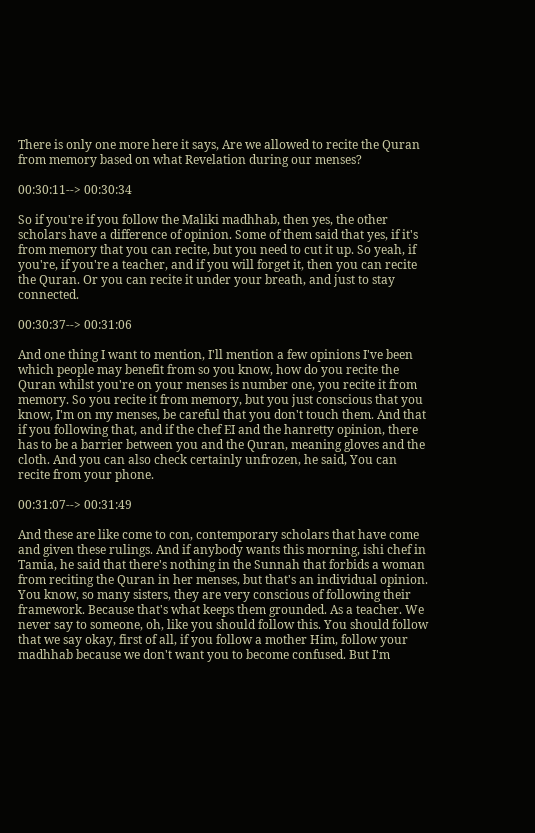There is only one more here it says, Are we allowed to recite the Quran from memory based on what Revelation during our menses?

00:30:11--> 00:30:34

So if you're if you follow the Maliki madhhab, then yes, the other scholars have a difference of opinion. Some of them said that yes, if it's from memory that you can recite, but you need to cut it up. So yeah, if you're, if you're a teacher, and if you will forget it, then you can recite the Quran. Or you can recite it under your breath, and just to stay connected.

00:30:37--> 00:31:06

And one thing I want to mention, I'll mention a few opinions I've been which people may benefit from so you know, how do you recite the Quran whilst you're on your menses is number one, you recite it from memory. So you recite it from memory, but you just conscious that you know, I'm on my menses, be careful that you don't touch them. And that if you following that, and if the chef EI and the hanretty opinion, there has to be a barrier between you and the Quran, meaning gloves and the cloth. And you can also check certainly unfrozen, he said, You can recite from your phone.

00:31:07--> 00:31:49

And these are like come to con, contemporary scholars that have come and given these rulings. And if anybody wants this morning, ishi chef in Tamia, he said that there's nothing in the Sunnah that forbids a woman from reciting the Quran in her menses, but that's an individual opinion. You know, so many sisters, they are very conscious of following their framework. Because that's what keeps them grounded. As a teacher. We never say to someone, oh, like you should follow this. You should follow that we say okay, first of all, if you follow a mother Him, follow your madhhab because we don't want you to become confused. But I'm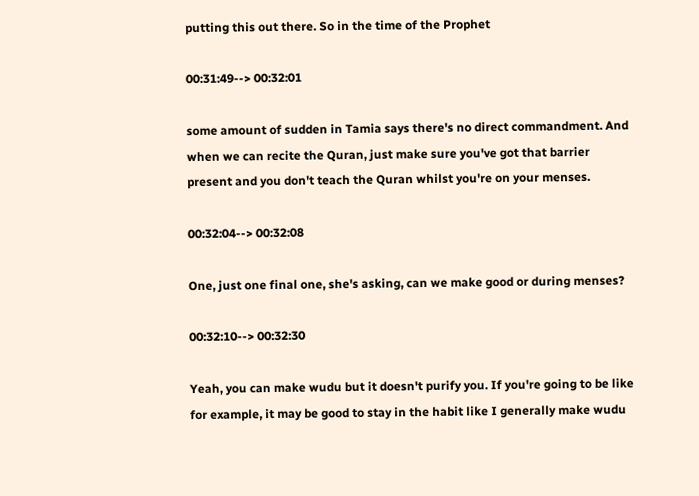putting this out there. So in the time of the Prophet

00:31:49--> 00:32:01

some amount of sudden in Tamia says there's no direct commandment. And when we can recite the Quran, just make sure you've got that barrier present and you don't teach the Quran whilst you're on your menses.

00:32:04--> 00:32:08

One, just one final one, she's asking, can we make good or during menses?

00:32:10--> 00:32:30

Yeah, you can make wudu but it doesn't purify you. If you're going to be like for example, it may be good to stay in the habit like I generally make wudu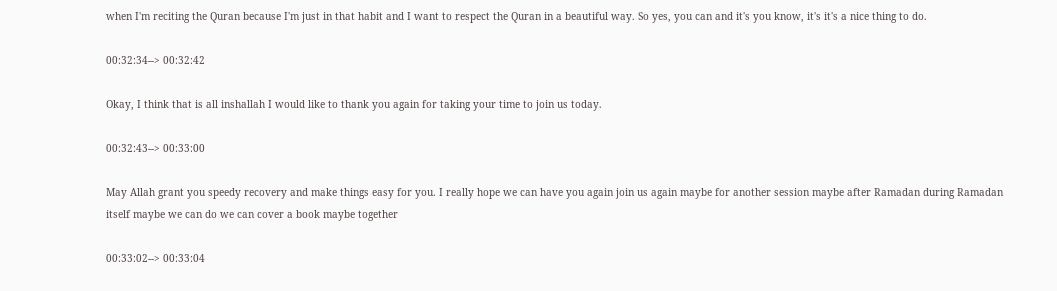when I'm reciting the Quran because I'm just in that habit and I want to respect the Quran in a beautiful way. So yes, you can and it's you know, it's it's a nice thing to do.

00:32:34--> 00:32:42

Okay, I think that is all inshallah I would like to thank you again for taking your time to join us today.

00:32:43--> 00:33:00

May Allah grant you speedy recovery and make things easy for you. I really hope we can have you again join us again maybe for another session maybe after Ramadan during Ramadan itself maybe we can do we can cover a book maybe together

00:33:02--> 00:33:04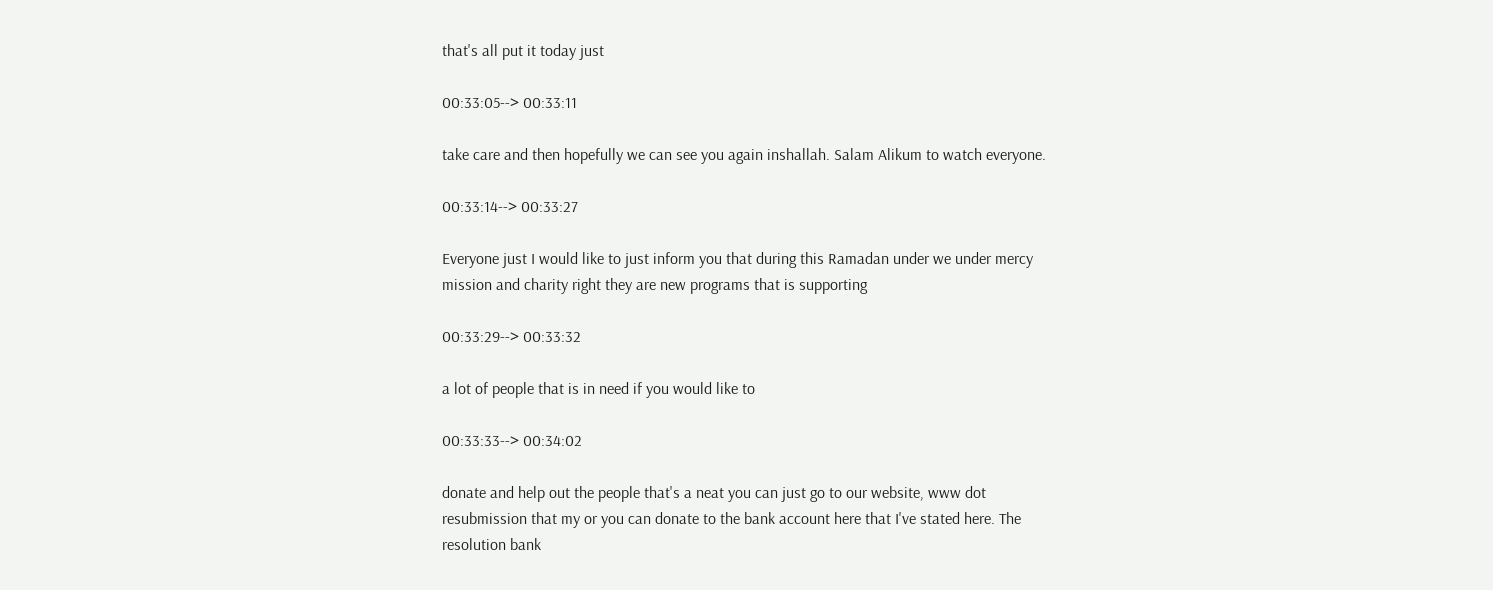that's all put it today just

00:33:05--> 00:33:11

take care and then hopefully we can see you again inshallah. Salam Alikum to watch everyone.

00:33:14--> 00:33:27

Everyone just I would like to just inform you that during this Ramadan under we under mercy mission and charity right they are new programs that is supporting

00:33:29--> 00:33:32

a lot of people that is in need if you would like to

00:33:33--> 00:34:02

donate and help out the people that's a neat you can just go to our website, www dot resubmission that my or you can donate to the bank account here that I've stated here. The resolution bank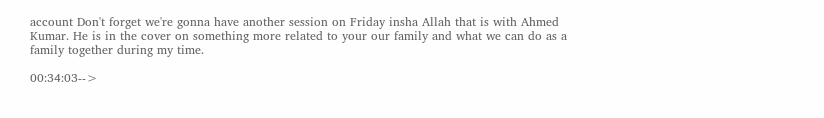account Don't forget we're gonna have another session on Friday insha Allah that is with Ahmed Kumar. He is in the cover on something more related to your our family and what we can do as a family together during my time.

00:34:03-->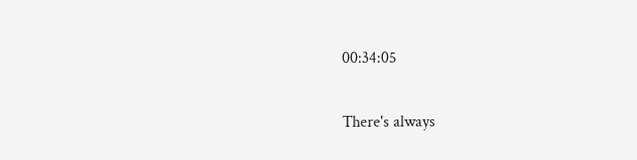00:34:05

There's always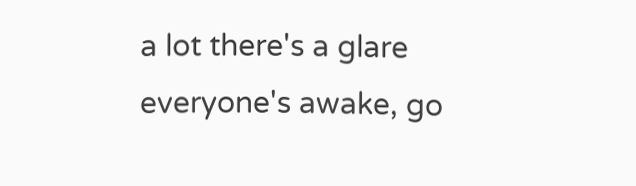a lot there's a glare everyone's awake, go